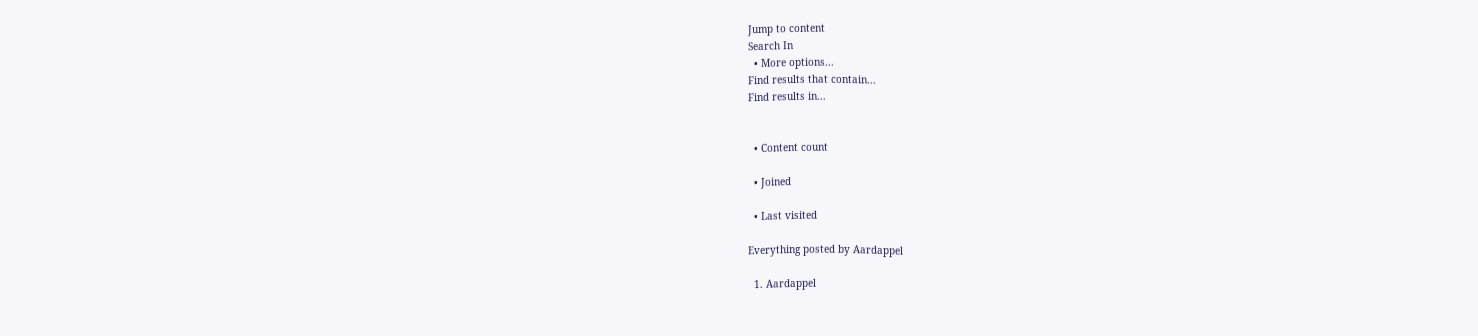Jump to content
Search In
  • More options...
Find results that contain...
Find results in...


  • Content count

  • Joined

  • Last visited

Everything posted by Aardappel

  1. Aardappel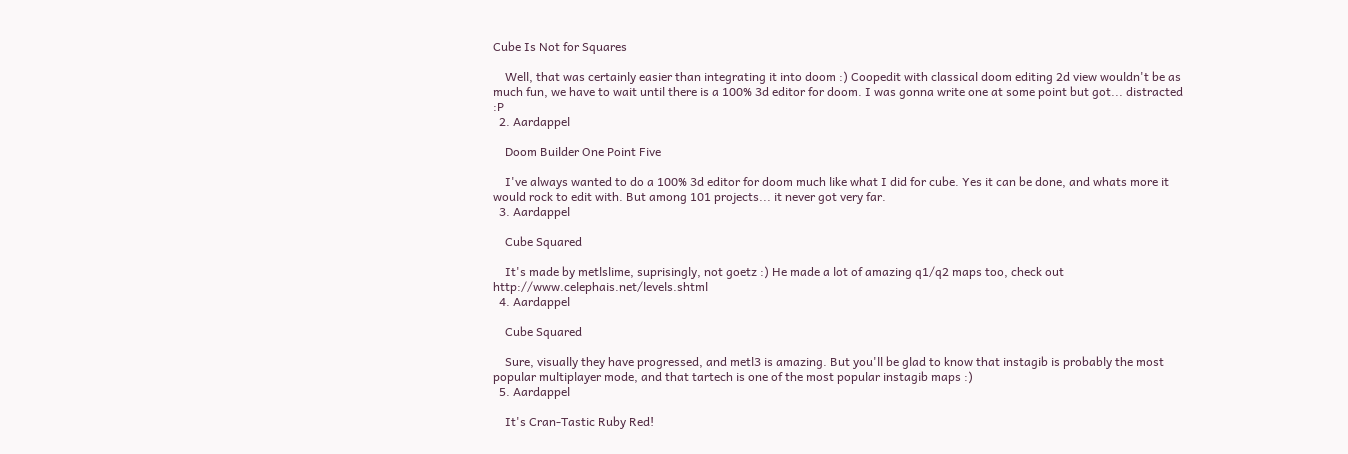Cube Is Not for Squares

    Well, that was certainly easier than integrating it into doom :) Coopedit with classical doom editing 2d view wouldn't be as much fun, we have to wait until there is a 100% 3d editor for doom. I was gonna write one at some point but got... distracted :P
  2. Aardappel

    Doom Builder One Point Five

    I've always wanted to do a 100% 3d editor for doom much like what I did for cube. Yes it can be done, and whats more it would rock to edit with. But among 101 projects... it never got very far.
  3. Aardappel

    Cube Squared

    It's made by metlslime, suprisingly, not goetz :) He made a lot of amazing q1/q2 maps too, check out http://www.celephais.net/levels.shtml
  4. Aardappel

    Cube Squared

    Sure, visually they have progressed, and metl3 is amazing. But you'll be glad to know that instagib is probably the most popular multiplayer mode, and that tartech is one of the most popular instagib maps :)
  5. Aardappel

    It's Cran-Tastic Ruby Red!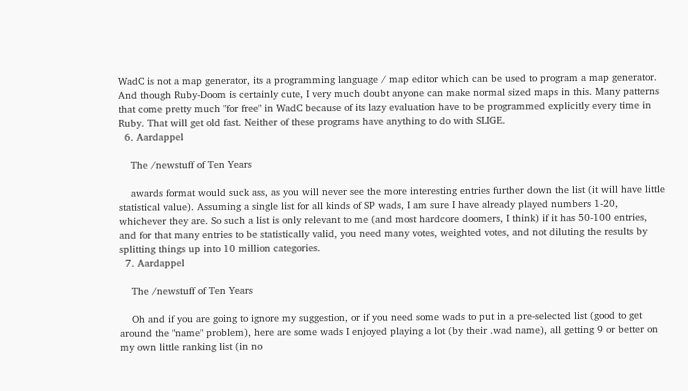WadC is not a map generator, its a programming language / map editor which can be used to program a map generator. And though Ruby-Doom is certainly cute, I very much doubt anyone can make normal sized maps in this. Many patterns that come pretty much "for free" in WadC because of its lazy evaluation have to be programmed explicitly every time in Ruby. That will get old fast. Neither of these programs have anything to do with SLIGE.
  6. Aardappel

    The /newstuff of Ten Years

    awards format would suck ass, as you will never see the more interesting entries further down the list (it will have little statistical value). Assuming a single list for all kinds of SP wads, I am sure I have already played numbers 1-20, whichever they are. So such a list is only relevant to me (and most hardcore doomers, I think) if it has 50-100 entries, and for that many entries to be statistically valid, you need many votes, weighted votes, and not diluting the results by splitting things up into 10 million categories.
  7. Aardappel

    The /newstuff of Ten Years

    Oh and if you are going to ignore my suggestion, or if you need some wads to put in a pre-selected list (good to get around the "name" problem), here are some wads I enjoyed playing a lot (by their .wad name), all getting 9 or better on my own little ranking list (in no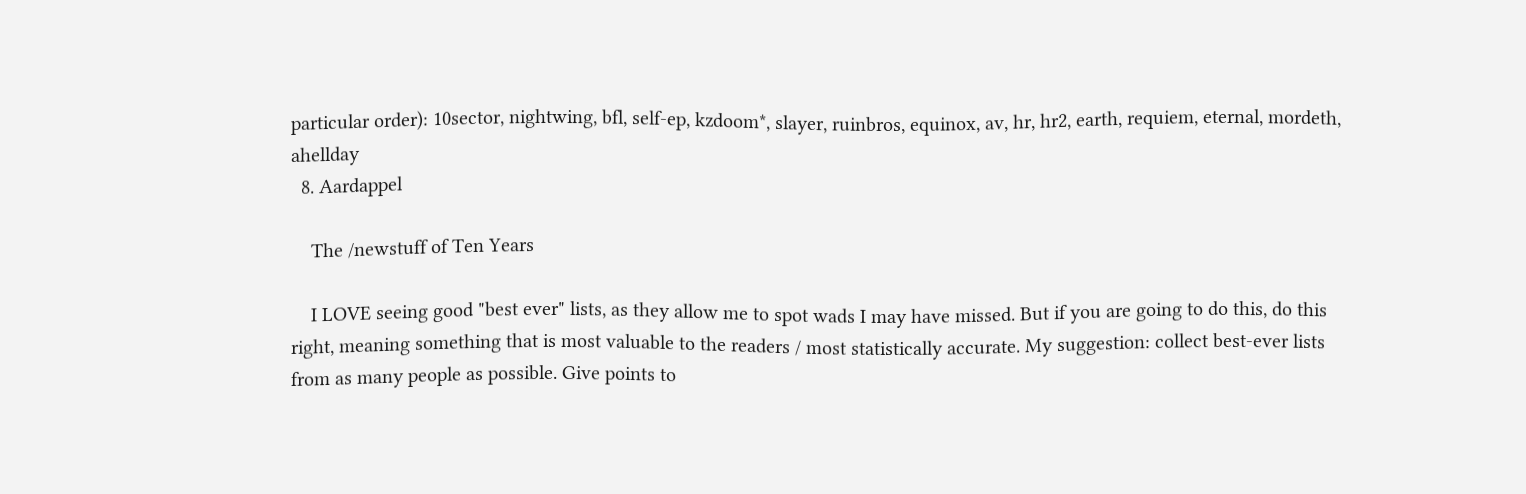particular order): 10sector, nightwing, bfl, self-ep, kzdoom*, slayer, ruinbros, equinox, av, hr, hr2, earth, requiem, eternal, mordeth, ahellday
  8. Aardappel

    The /newstuff of Ten Years

    I LOVE seeing good "best ever" lists, as they allow me to spot wads I may have missed. But if you are going to do this, do this right, meaning something that is most valuable to the readers / most statistically accurate. My suggestion: collect best-ever lists from as many people as possible. Give points to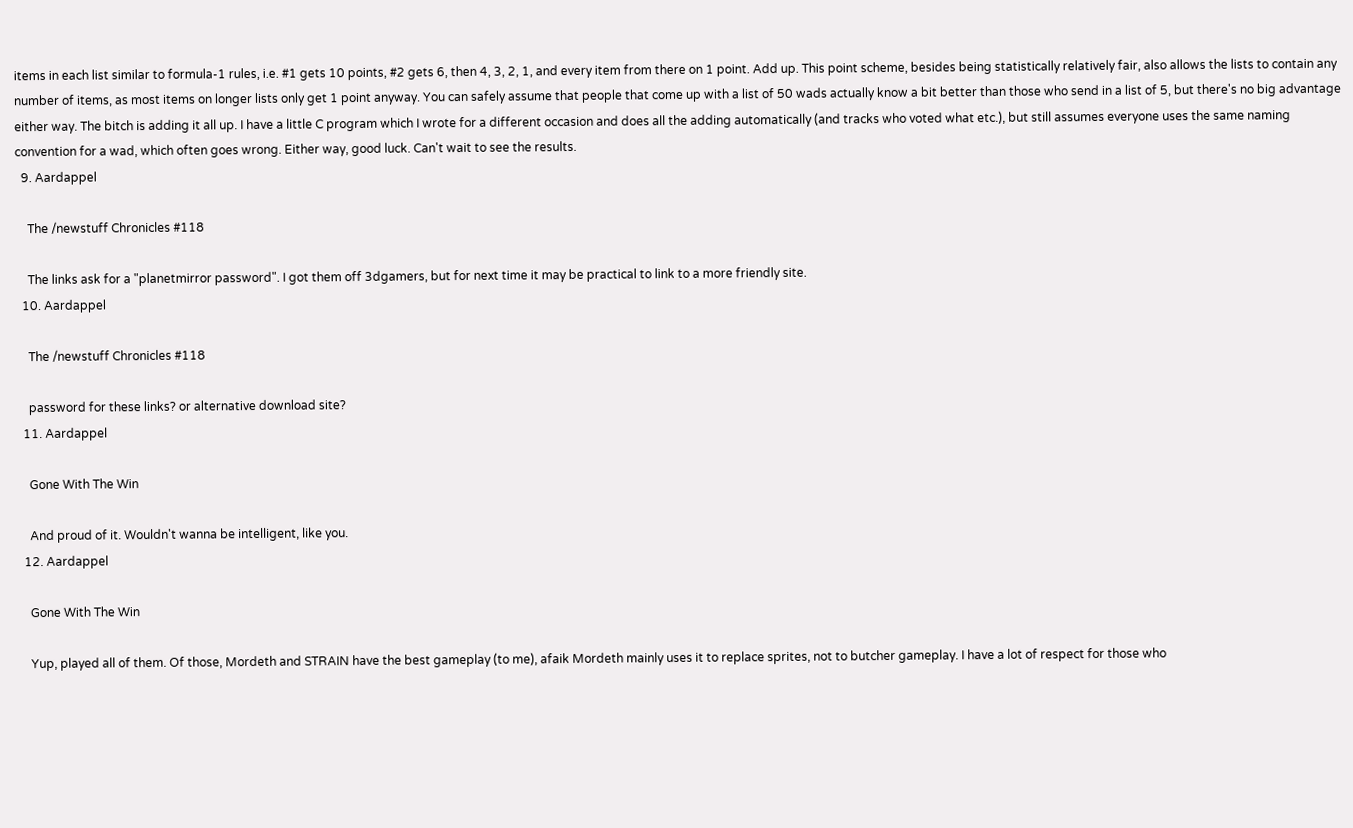items in each list similar to formula-1 rules, i.e. #1 gets 10 points, #2 gets 6, then 4, 3, 2, 1, and every item from there on 1 point. Add up. This point scheme, besides being statistically relatively fair, also allows the lists to contain any number of items, as most items on longer lists only get 1 point anyway. You can safely assume that people that come up with a list of 50 wads actually know a bit better than those who send in a list of 5, but there's no big advantage either way. The bitch is adding it all up. I have a little C program which I wrote for a different occasion and does all the adding automatically (and tracks who voted what etc.), but still assumes everyone uses the same naming convention for a wad, which often goes wrong. Either way, good luck. Can't wait to see the results.
  9. Aardappel

    The /newstuff Chronicles #118

    The links ask for a "planetmirror password". I got them off 3dgamers, but for next time it may be practical to link to a more friendly site.
  10. Aardappel

    The /newstuff Chronicles #118

    password for these links? or alternative download site?
  11. Aardappel

    Gone With The Win

    And proud of it. Wouldn't wanna be intelligent, like you.
  12. Aardappel

    Gone With The Win

    Yup, played all of them. Of those, Mordeth and STRAIN have the best gameplay (to me), afaik Mordeth mainly uses it to replace sprites, not to butcher gameplay. I have a lot of respect for those who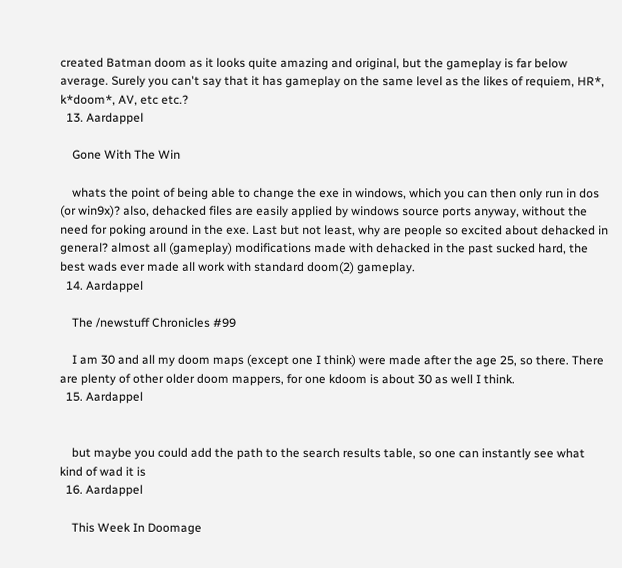created Batman doom as it looks quite amazing and original, but the gameplay is far below average. Surely you can't say that it has gameplay on the same level as the likes of requiem, HR*, k*doom*, AV, etc etc.?
  13. Aardappel

    Gone With The Win

    whats the point of being able to change the exe in windows, which you can then only run in dos (or win9x)? also, dehacked files are easily applied by windows source ports anyway, without the need for poking around in the exe. Last but not least, why are people so excited about dehacked in general? almost all (gameplay) modifications made with dehacked in the past sucked hard, the best wads ever made all work with standard doom(2) gameplay.
  14. Aardappel

    The /newstuff Chronicles #99

    I am 30 and all my doom maps (except one I think) were made after the age 25, so there. There are plenty of other older doom mappers, for one kdoom is about 30 as well I think.
  15. Aardappel


    but maybe you could add the path to the search results table, so one can instantly see what kind of wad it is
  16. Aardappel

    This Week In Doomage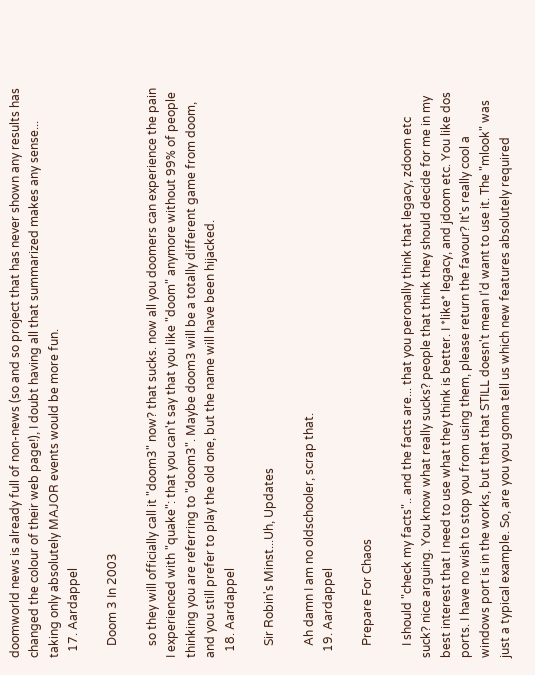doomworld news is already full of non-news (so and so project that has never shown any results has changed the colour of their web page!), I doubt having all that summarized makes any sense... taking only absolutely MAJOR events would be more fun.
  17. Aardappel

    Doom 3 In 2003

    so they will officially call it "doom3" now? that sucks. now all you doomers can experience the pain I experienced with "quake": that you can't say that you like "doom" anymore without 99% of people thinking you are referring to "doom3". Maybe doom3 will be a totally different game from doom, and you still prefer to play the old one, but the name will have been hijacked.
  18. Aardappel

    Sir Robin's Minst...Uh, Updates

    Ah damn I am no oldschooler, scrap that.
  19. Aardappel

    Prepare For Chaos

    I should "check my facts".. and the facts are... that you peronally think that legacy, zdoom etc suck? nice arguing. You know what really sucks? people that think they should decide for me in my best interest that I need to use what they think is better. I *like* legacy, and jdoom etc. You like dos ports. I have no wish to stop you from using them, please return the favour? It's really cool a windows port is in the works, but that that STILL doesn't mean I'd want to use it. The "mlook" was just a typical example. So, are you you gonna tell us which new features absolutely required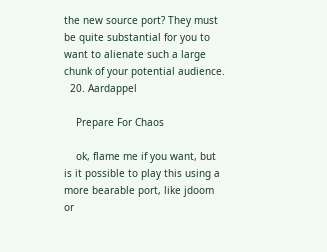the new source port? They must be quite substantial for you to want to alienate such a large chunk of your potential audience.
  20. Aardappel

    Prepare For Chaos

    ok, flame me if you want, but is it possible to play this using a more bearable port, like jdoom or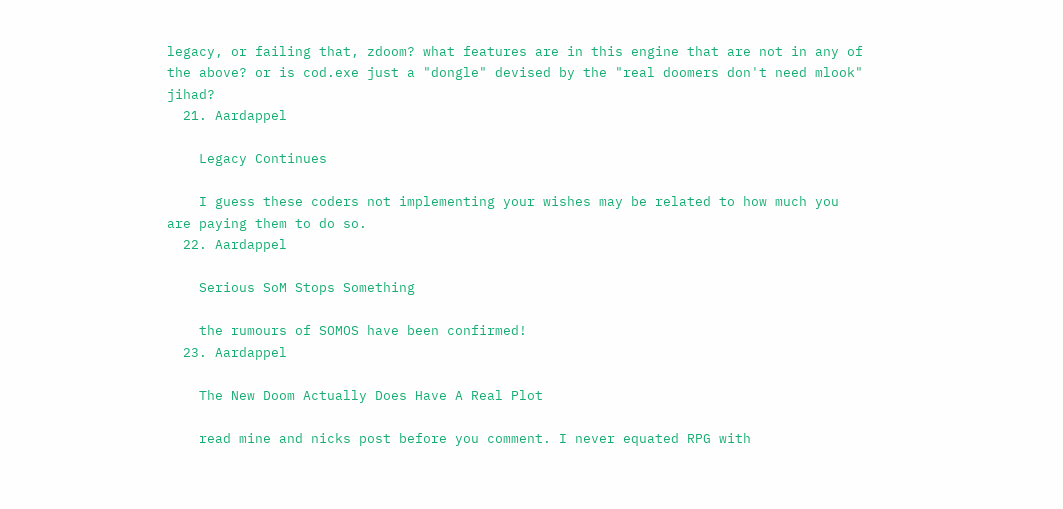legacy, or failing that, zdoom? what features are in this engine that are not in any of the above? or is cod.exe just a "dongle" devised by the "real doomers don't need mlook" jihad?
  21. Aardappel

    Legacy Continues

    I guess these coders not implementing your wishes may be related to how much you are paying them to do so.
  22. Aardappel

    Serious SoM Stops Something

    the rumours of SOMOS have been confirmed!
  23. Aardappel

    The New Doom Actually Does Have A Real Plot

    read mine and nicks post before you comment. I never equated RPG with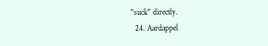"suck" directly.
  24. Aardappel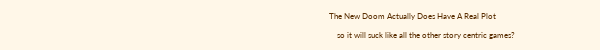The New Doom Actually Does Have A Real Plot

    so it will suck like all the other story centric games?